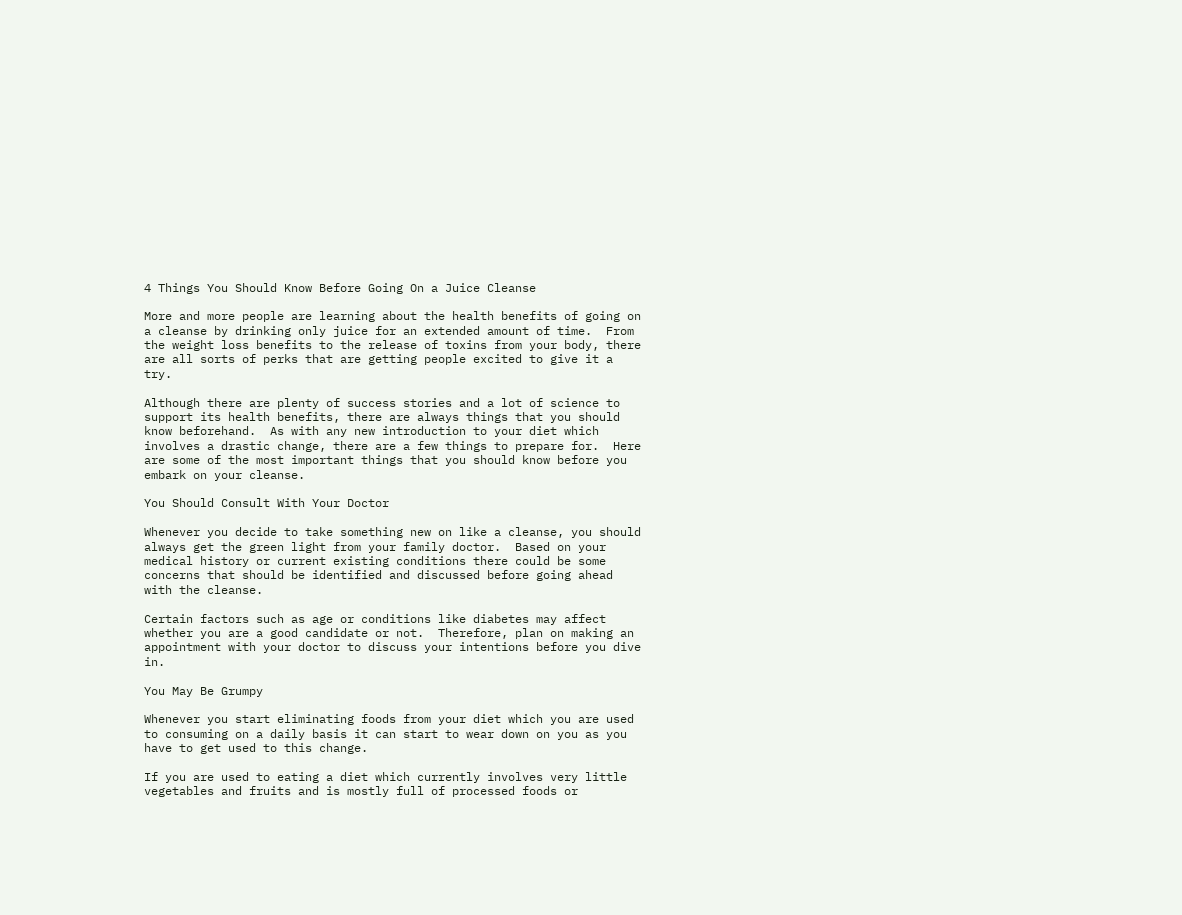4 Things You Should Know Before Going On a Juice Cleanse

More and more people are learning about the health benefits of going on a cleanse by drinking only juice for an extended amount of time.  From the weight loss benefits to the release of toxins from your body, there are all sorts of perks that are getting people excited to give it a try.

Although there are plenty of success stories and a lot of science to support its health benefits, there are always things that you should know beforehand.  As with any new introduction to your diet which involves a drastic change, there are a few things to prepare for.  Here are some of the most important things that you should know before you embark on your cleanse.

You Should Consult With Your Doctor

Whenever you decide to take something new on like a cleanse, you should always get the green light from your family doctor.  Based on your medical history or current existing conditions there could be some concerns that should be identified and discussed before going ahead with the cleanse.

Certain factors such as age or conditions like diabetes may affect whether you are a good candidate or not.  Therefore, plan on making an appointment with your doctor to discuss your intentions before you dive in.

You May Be Grumpy

Whenever you start eliminating foods from your diet which you are used to consuming on a daily basis it can start to wear down on you as you have to get used to this change.

If you are used to eating a diet which currently involves very little vegetables and fruits and is mostly full of processed foods or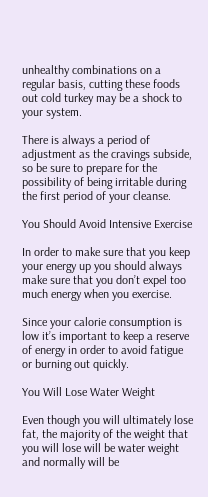unhealthy combinations on a regular basis, cutting these foods out cold turkey may be a shock to your system.

There is always a period of adjustment as the cravings subside, so be sure to prepare for the possibility of being irritable during the first period of your cleanse.

You Should Avoid Intensive Exercise

In order to make sure that you keep your energy up you should always make sure that you don’t expel too much energy when you exercise.

Since your calorie consumption is low it’s important to keep a reserve of energy in order to avoid fatigue or burning out quickly.

You Will Lose Water Weight

Even though you will ultimately lose fat, the majority of the weight that you will lose will be water weight and normally will be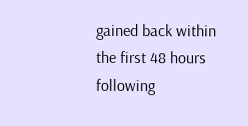gained back within the first 48 hours following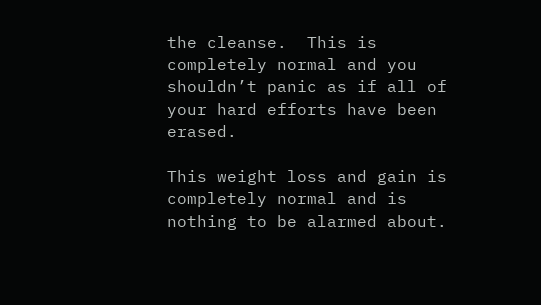the cleanse.  This is completely normal and you shouldn’t panic as if all of your hard efforts have been erased.

This weight loss and gain is completely normal and is nothing to be alarmed about.